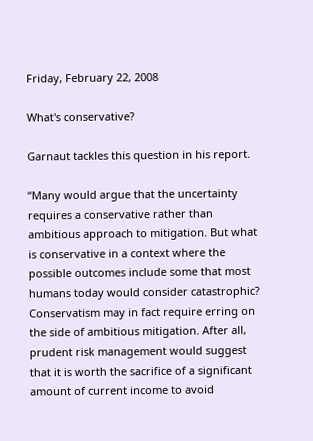Friday, February 22, 2008

What's conservative?

Garnaut tackles this question in his report.

“Many would argue that the uncertainty requires a conservative rather than ambitious approach to mitigation. But what is conservative in a context where the possible outcomes include some that most humans today would consider catastrophic? Conservatism may in fact require erring on the side of ambitious mitigation. After all, prudent risk management would suggest that it is worth the sacrifice of a significant amount of current income to avoid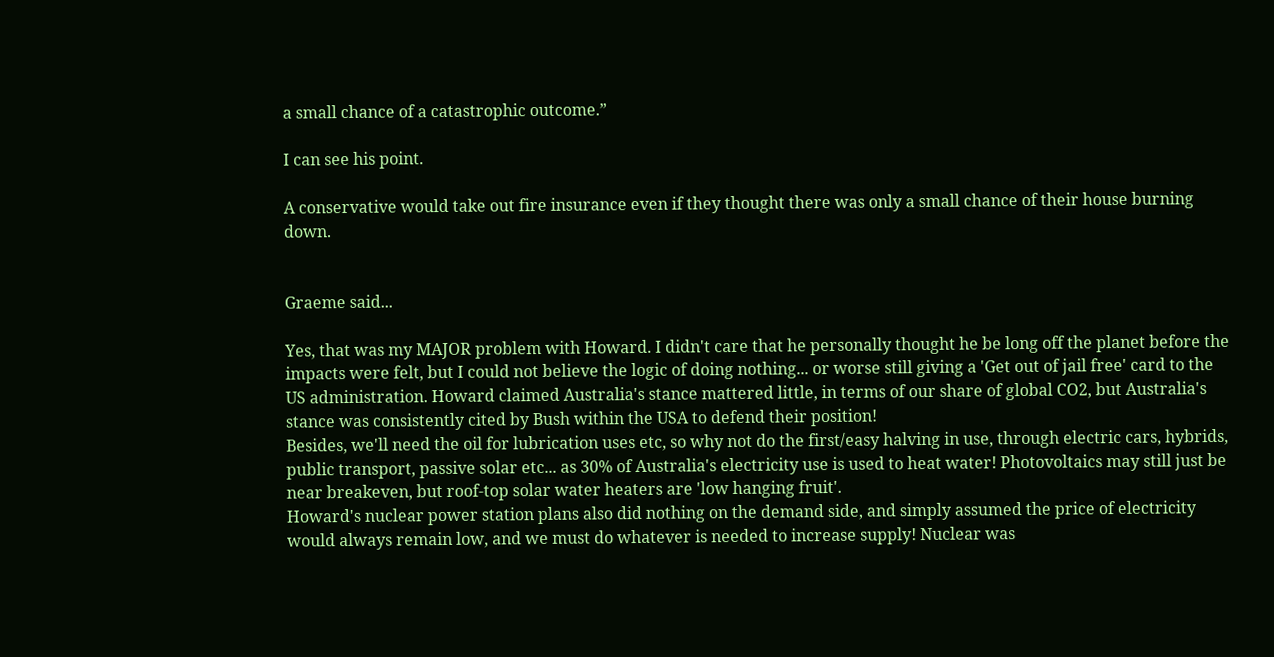a small chance of a catastrophic outcome.”

I can see his point.

A conservative would take out fire insurance even if they thought there was only a small chance of their house burning down.


Graeme said...

Yes, that was my MAJOR problem with Howard. I didn't care that he personally thought he be long off the planet before the impacts were felt, but I could not believe the logic of doing nothing... or worse still giving a 'Get out of jail free' card to the US administration. Howard claimed Australia's stance mattered little, in terms of our share of global CO2, but Australia's stance was consistently cited by Bush within the USA to defend their position!
Besides, we'll need the oil for lubrication uses etc, so why not do the first/easy halving in use, through electric cars, hybrids, public transport, passive solar etc... as 30% of Australia's electricity use is used to heat water! Photovoltaics may still just be near breakeven, but roof-top solar water heaters are 'low hanging fruit'.
Howard's nuclear power station plans also did nothing on the demand side, and simply assumed the price of electricity would always remain low, and we must do whatever is needed to increase supply! Nuclear was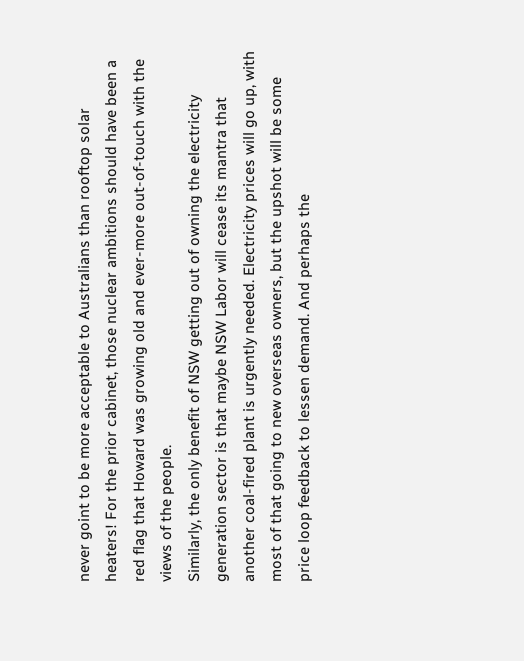never goint to be more acceptable to Australians than rooftop solar heaters! For the prior cabinet, those nuclear ambitions should have been a red flag that Howard was growing old and ever-more out-of-touch with the views of the people.
Similarly, the only benefit of NSW getting out of owning the electricity generation sector is that maybe NSW Labor will cease its mantra that another coal-fired plant is urgently needed. Electricity prices will go up, with most of that going to new overseas owners, but the upshot will be some price loop feedback to lessen demand. And perhaps the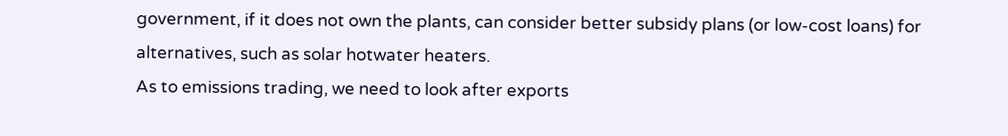government, if it does not own the plants, can consider better subsidy plans (or low-cost loans) for alternatives, such as solar hotwater heaters.
As to emissions trading, we need to look after exports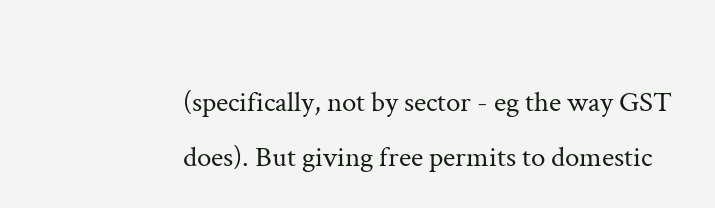(specifically, not by sector - eg the way GST does). But giving free permits to domestic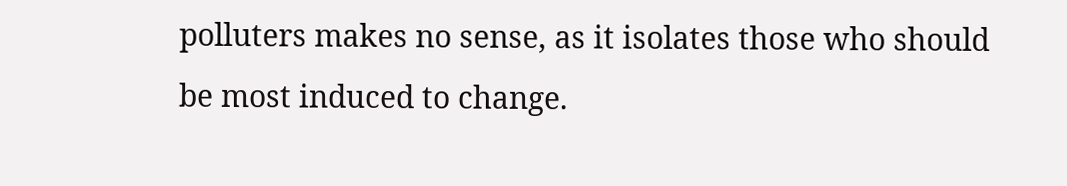polluters makes no sense, as it isolates those who should be most induced to change.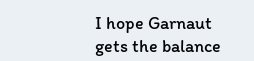I hope Garnaut gets the balance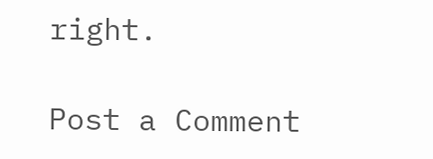right.

Post a Comment